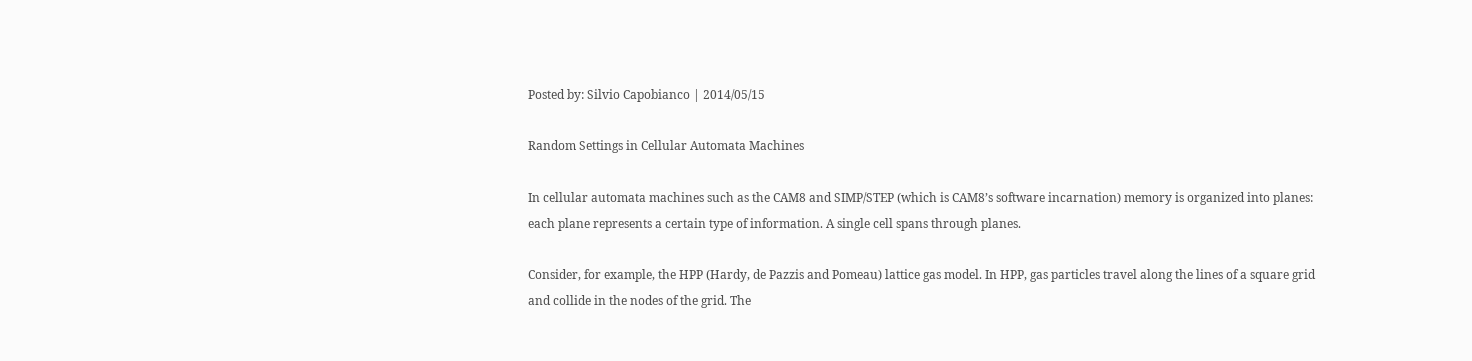Posted by: Silvio Capobianco | 2014/05/15

Random Settings in Cellular Automata Machines

In cellular automata machines such as the CAM8 and SIMP/STEP (which is CAM8’s software incarnation) memory is organized into planes: each plane represents a certain type of information. A single cell spans through planes.

Consider, for example, the HPP (Hardy, de Pazzis and Pomeau) lattice gas model. In HPP, gas particles travel along the lines of a square grid and collide in the nodes of the grid. The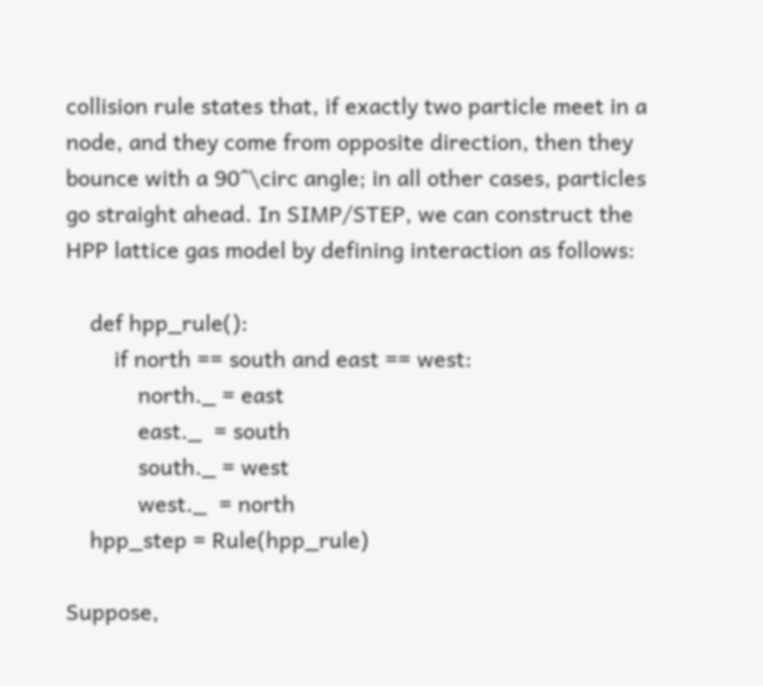collision rule states that, if exactly two particle meet in a node, and they come from opposite direction, then they bounce with a 90^\circ angle; in all other cases, particles go straight ahead. In SIMP/STEP, we can construct the HPP lattice gas model by defining interaction as follows:

    def hpp_rule():
        if north == south and east == west:
            north._ = east
            east._  = south
            south._ = west
            west._  = north
    hpp_step = Rule(hpp_rule)

Suppose,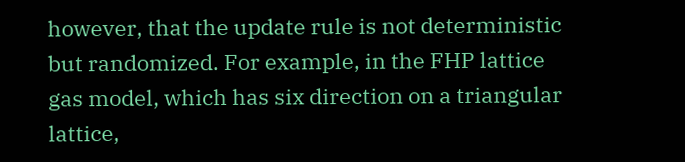however, that the update rule is not deterministic but randomized. For example, in the FHP lattice gas model, which has six direction on a triangular lattice,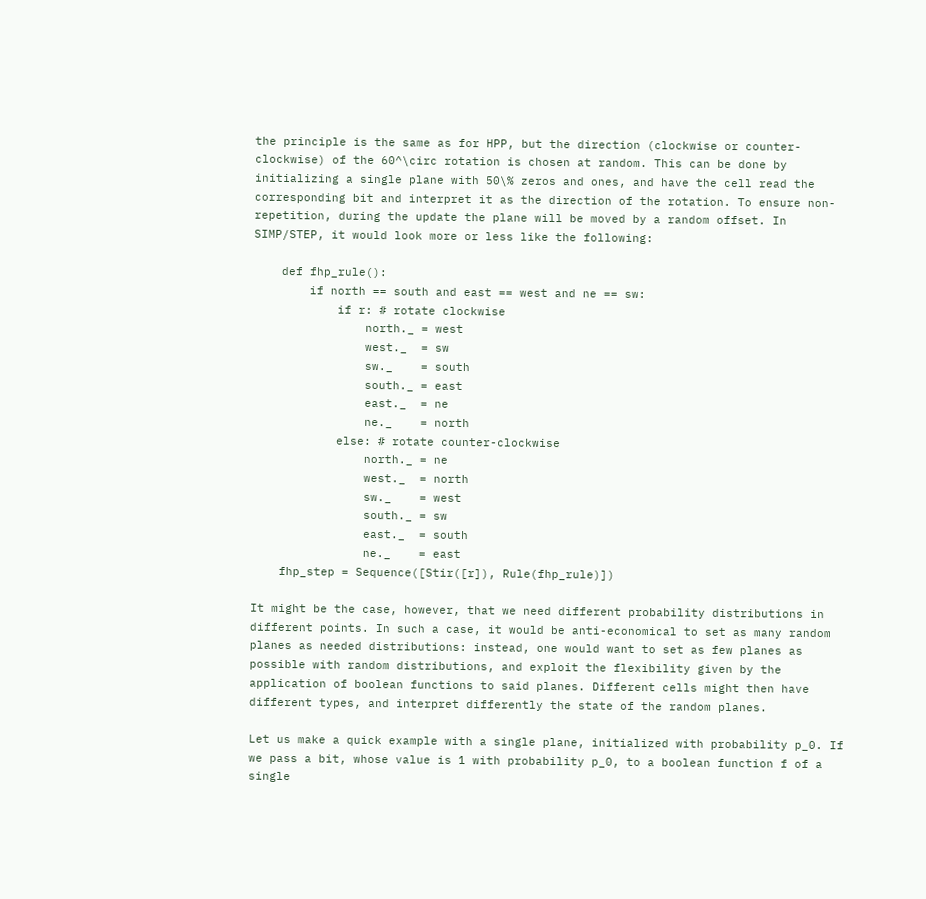the principle is the same as for HPP, but the direction (clockwise or counter-clockwise) of the 60^\circ rotation is chosen at random. This can be done by initializing a single plane with 50\% zeros and ones, and have the cell read the corresponding bit and interpret it as the direction of the rotation. To ensure non-repetition, during the update the plane will be moved by a random offset. In SIMP/STEP, it would look more or less like the following:

    def fhp_rule():
        if north == south and east == west and ne == sw:
            if r: # rotate clockwise
                north._ = west
                west._  = sw
                sw._    = south
                south._ = east
                east._  = ne
                ne._    = north
            else: # rotate counter-clockwise
                north._ = ne
                west._  = north
                sw._    = west
                south._ = sw
                east._  = south
                ne._    = east
    fhp_step = Sequence([Stir([r]), Rule(fhp_rule)])

It might be the case, however, that we need different probability distributions in different points. In such a case, it would be anti-economical to set as many random planes as needed distributions: instead, one would want to set as few planes as possible with random distributions, and exploit the flexibility given by the application of boolean functions to said planes. Different cells might then have different types, and interpret differently the state of the random planes.

Let us make a quick example with a single plane, initialized with probability p_0. If we pass a bit, whose value is 1 with probability p_0, to a boolean function f of a single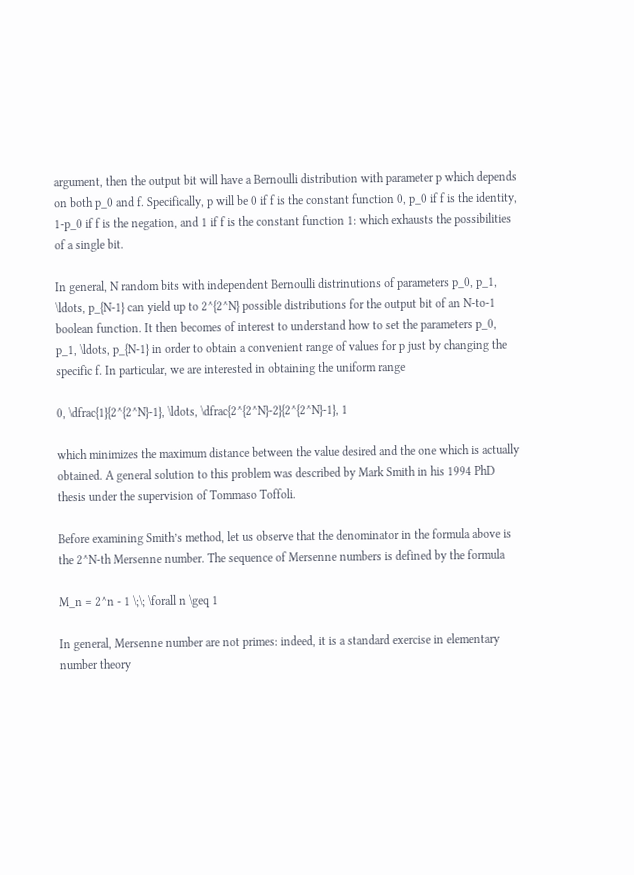argument, then the output bit will have a Bernoulli distribution with parameter p which depends on both p_0 and f. Specifically, p will be 0 if f is the constant function 0, p_0 if f is the identity, 1-p_0 if f is the negation, and 1 if f is the constant function 1: which exhausts the possibilities of a single bit.

In general, N random bits with independent Bernoulli distrinutions of parameters p_0, p_1, \ldots, p_{N-1} can yield up to 2^{2^N} possible distributions for the output bit of an N-to-1 boolean function. It then becomes of interest to understand how to set the parameters p_0, p_1, \ldots, p_{N-1} in order to obtain a convenient range of values for p just by changing the specific f. In particular, we are interested in obtaining the uniform range

0, \dfrac{1}{2^{2^N}-1}, \ldots, \dfrac{2^{2^N}-2}{2^{2^N}-1}, 1

which minimizes the maximum distance between the value desired and the one which is actually obtained. A general solution to this problem was described by Mark Smith in his 1994 PhD thesis under the supervision of Tommaso Toffoli.

Before examining Smith’s method, let us observe that the denominator in the formula above is the 2^N-th Mersenne number. The sequence of Mersenne numbers is defined by the formula

M_n = 2^n - 1 \;\; \forall n \geq 1

In general, Mersenne number are not primes: indeed, it is a standard exercise in elementary number theory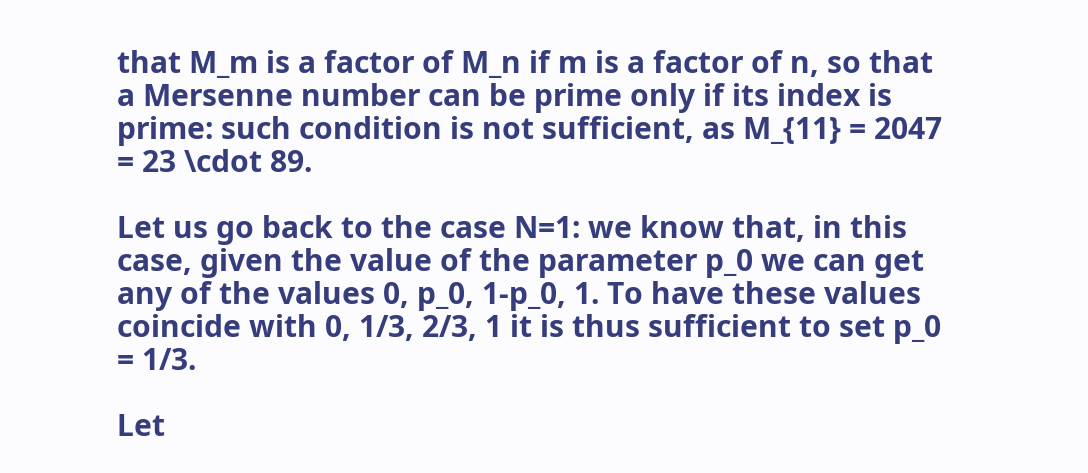that M_m is a factor of M_n if m is a factor of n, so that a Mersenne number can be prime only if its index is prime: such condition is not sufficient, as M_{11} = 2047 = 23 \cdot 89.

Let us go back to the case N=1: we know that, in this case, given the value of the parameter p_0 we can get any of the values 0, p_0, 1-p_0, 1. To have these values coincide with 0, 1/3, 2/3, 1 it is thus sufficient to set p_0 = 1/3.

Let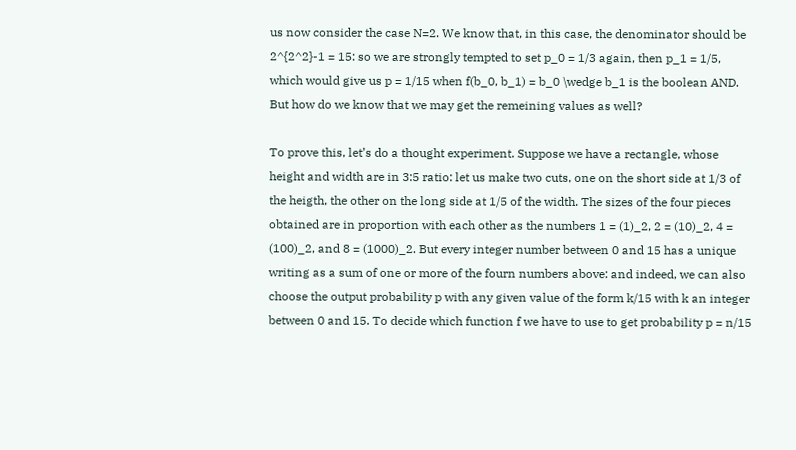us now consider the case N=2. We know that, in this case, the denominator should be 2^{2^2}-1 = 15: so we are strongly tempted to set p_0 = 1/3 again, then p_1 = 1/5, which would give us p = 1/15 when f(b_0, b_1) = b_0 \wedge b_1 is the boolean AND. But how do we know that we may get the remeining values as well?

To prove this, let’s do a thought experiment. Suppose we have a rectangle, whose height and width are in 3:5 ratio: let us make two cuts, one on the short side at 1/3 of the heigth, the other on the long side at 1/5 of the width. The sizes of the four pieces obtained are in proportion with each other as the numbers 1 = (1)_2, 2 = (10)_2, 4 = (100)_2, and 8 = (1000)_2. But every integer number between 0 and 15 has a unique writing as a sum of one or more of the fourn numbers above: and indeed, we can also choose the output probability p with any given value of the form k/15 with k an integer between 0 and 15. To decide which function f we have to use to get probability p = n/15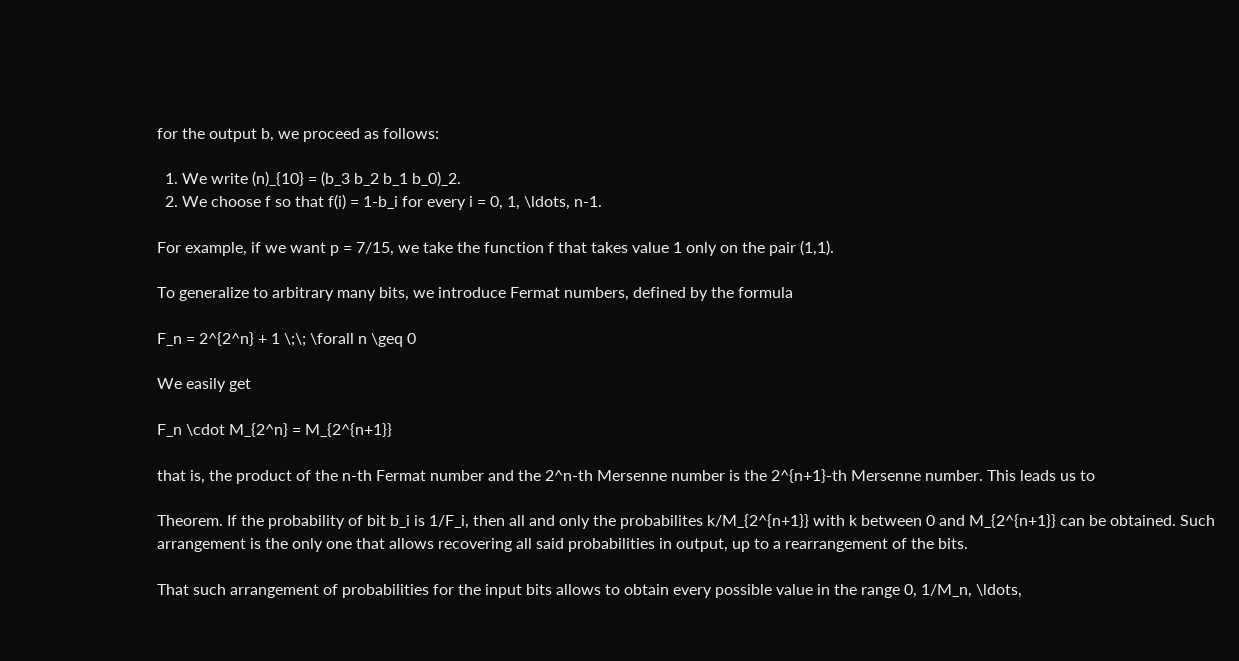for the output b, we proceed as follows:

  1. We write (n)_{10} = (b_3 b_2 b_1 b_0)_2.
  2. We choose f so that f(i) = 1-b_i for every i = 0, 1, \ldots, n-1.

For example, if we want p = 7/15, we take the function f that takes value 1 only on the pair (1,1).

To generalize to arbitrary many bits, we introduce Fermat numbers, defined by the formula

F_n = 2^{2^n} + 1 \;\; \forall n \geq 0

We easily get

F_n \cdot M_{2^n} = M_{2^{n+1}}

that is, the product of the n-th Fermat number and the 2^n-th Mersenne number is the 2^{n+1}-th Mersenne number. This leads us to

Theorem. If the probability of bit b_i is 1/F_i, then all and only the probabilites k/M_{2^{n+1}} with k between 0 and M_{2^{n+1}} can be obtained. Such arrangement is the only one that allows recovering all said probabilities in output, up to a rearrangement of the bits.

That such arrangement of probabilities for the input bits allows to obtain every possible value in the range 0, 1/M_n, \ldots,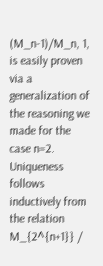(M_n-1)/M_n, 1, is easily proven via a generalization of the reasoning we made for the case n=2. Uniqueness follows inductively from the relation M_{2^{n+1}} /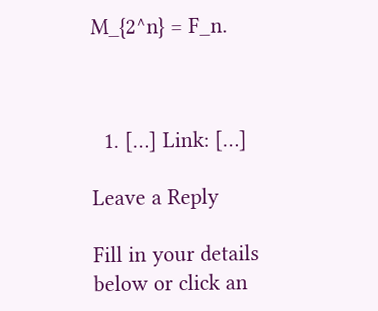M_{2^n} = F_n.



  1. […] Link: […]

Leave a Reply

Fill in your details below or click an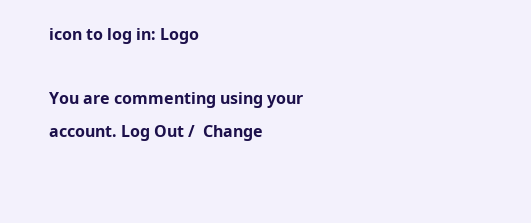icon to log in: Logo

You are commenting using your account. Log Out /  Change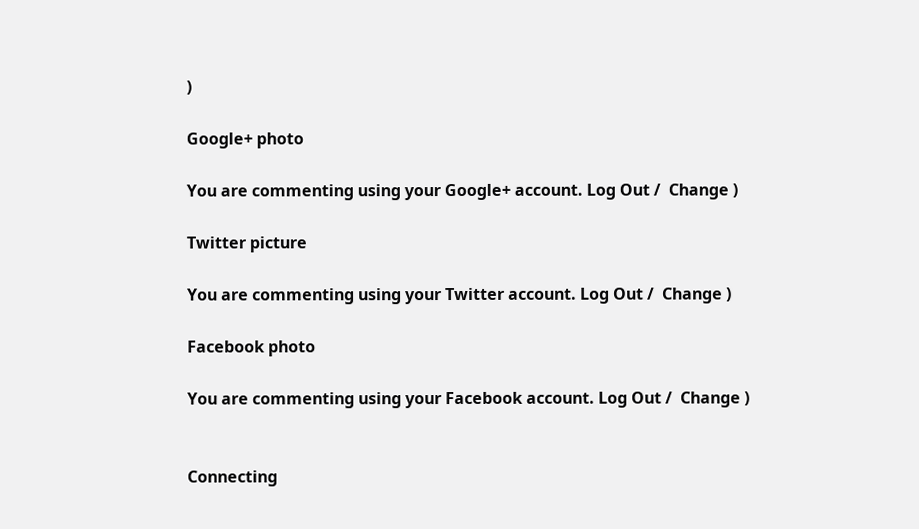)

Google+ photo

You are commenting using your Google+ account. Log Out /  Change )

Twitter picture

You are commenting using your Twitter account. Log Out /  Change )

Facebook photo

You are commenting using your Facebook account. Log Out /  Change )


Connecting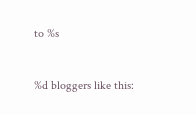to %s


%d bloggers like this: